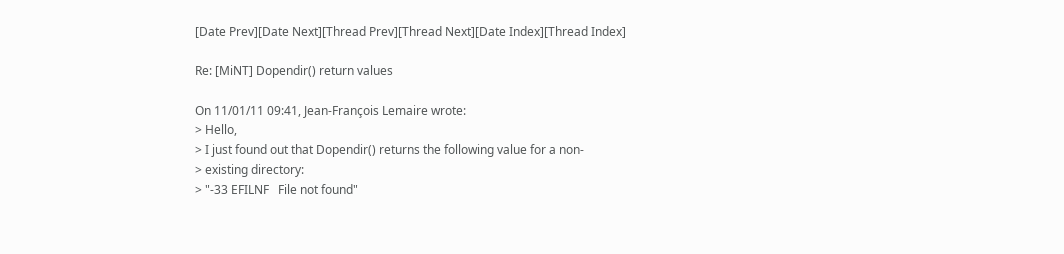[Date Prev][Date Next][Thread Prev][Thread Next][Date Index][Thread Index]

Re: [MiNT] Dopendir() return values

On 11/01/11 09:41, Jean-François Lemaire wrote:
> Hello,
> I just found out that Dopendir() returns the following value for a non-
> existing directory:
> "-33 EFILNF   File not found"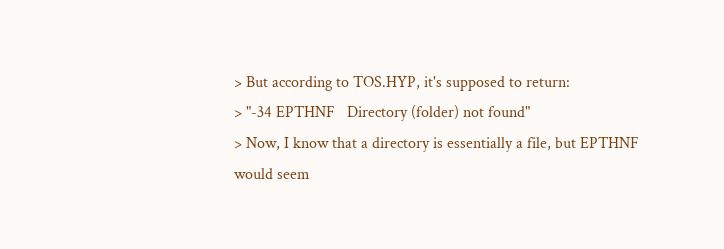> But according to TOS.HYP, it's supposed to return:
> "-34 EPTHNF   Directory (folder) not found"
> Now, I know that a directory is essentially a file, but EPTHNF would seem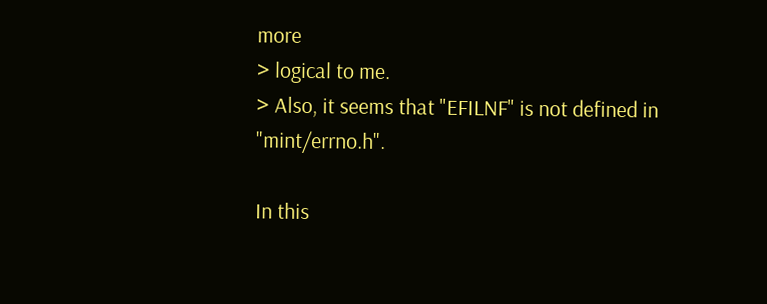more
> logical to me.
> Also, it seems that "EFILNF" is not defined in "mint/errno.h".

In this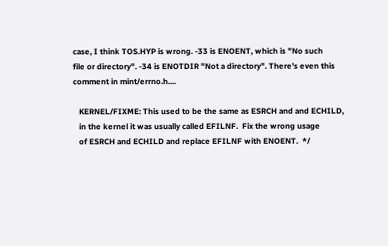case, I think TOS.HYP is wrong. -33 is ENOENT, which is "No such
file or directory". -34 is ENOTDIR "Not a directory". There's even this
comment in mint/errno.h....

   KERNEL/FIXME: This used to be the same as ESRCH and and ECHILD,
   in the kernel it was usually called EFILNF.  Fix the wrong usage
   of ESRCH and ECHILD and replace EFILNF with ENOENT.  */